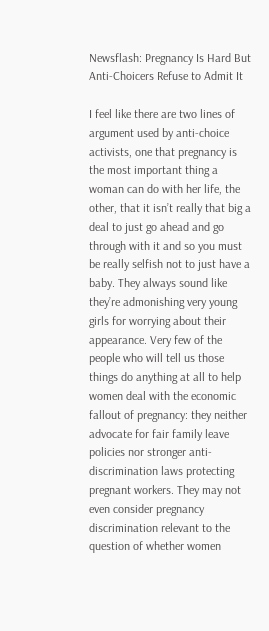Newsflash: Pregnancy Is Hard But Anti-Choicers Refuse to Admit It

I feel like there are two lines of argument used by anti-choice activists, one that pregnancy is the most important thing a woman can do with her life, the other, that it isn’t really that big a deal to just go ahead and go through with it and so you must be really selfish not to just have a baby. They always sound like they’re admonishing very young girls for worrying about their appearance. Very few of the people who will tell us those things do anything at all to help women deal with the economic fallout of pregnancy: they neither advocate for fair family leave policies nor stronger anti-discrimination laws protecting pregnant workers. They may not even consider pregnancy discrimination relevant to the question of whether women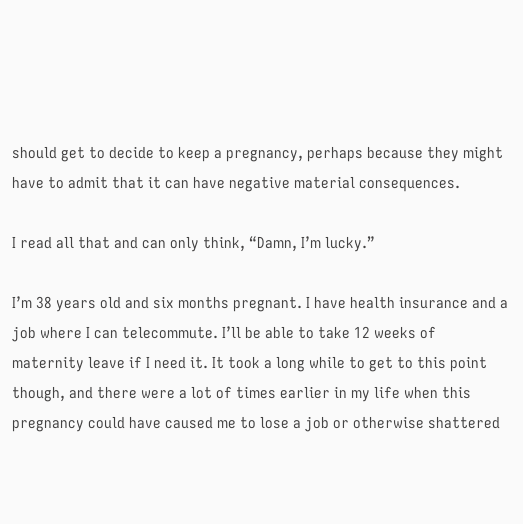should get to decide to keep a pregnancy, perhaps because they might have to admit that it can have negative material consequences.

I read all that and can only think, “Damn, I’m lucky.”

I’m 38 years old and six months pregnant. I have health insurance and a job where I can telecommute. I’ll be able to take 12 weeks of maternity leave if I need it. It took a long while to get to this point though, and there were a lot of times earlier in my life when this pregnancy could have caused me to lose a job or otherwise shattered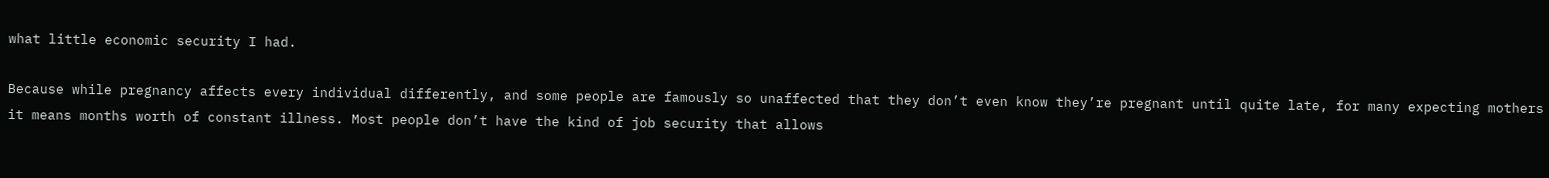what little economic security I had.

Because while pregnancy affects every individual differently, and some people are famously so unaffected that they don’t even know they’re pregnant until quite late, for many expecting mothers it means months worth of constant illness. Most people don’t have the kind of job security that allows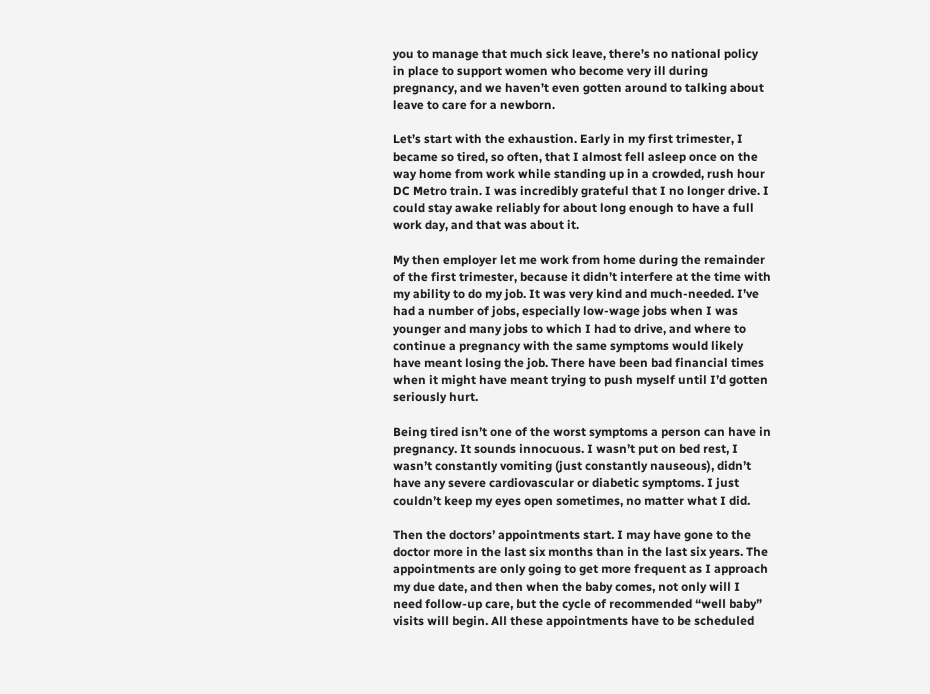you to manage that much sick leave, there’s no national policy in place to support women who become very ill during pregnancy, and we haven’t even gotten around to talking about leave to care for a newborn.

Let’s start with the exhaustion. Early in my first trimester, I became so tired, so often, that I almost fell asleep once on the way home from work while standing up in a crowded, rush hour DC Metro train. I was incredibly grateful that I no longer drive. I could stay awake reliably for about long enough to have a full work day, and that was about it.

My then employer let me work from home during the remainder of the first trimester, because it didn’t interfere at the time with my ability to do my job. It was very kind and much-needed. I’ve had a number of jobs, especially low-wage jobs when I was younger and many jobs to which I had to drive, and where to continue a pregnancy with the same symptoms would likely have meant losing the job. There have been bad financial times when it might have meant trying to push myself until I’d gotten seriously hurt.

Being tired isn’t one of the worst symptoms a person can have in pregnancy. It sounds innocuous. I wasn’t put on bed rest, I wasn’t constantly vomiting (just constantly nauseous), didn’t have any severe cardiovascular or diabetic symptoms. I just couldn’t keep my eyes open sometimes, no matter what I did.

Then the doctors’ appointments start. I may have gone to the doctor more in the last six months than in the last six years. The appointments are only going to get more frequent as I approach my due date, and then when the baby comes, not only will I need follow-up care, but the cycle of recommended “well baby” visits will begin. All these appointments have to be scheduled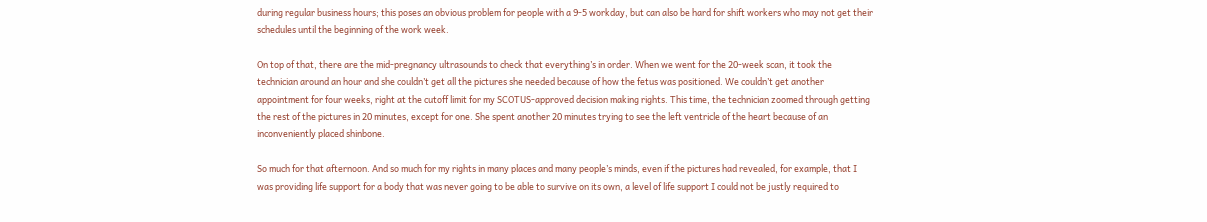during regular business hours; this poses an obvious problem for people with a 9-5 workday, but can also be hard for shift workers who may not get their schedules until the beginning of the work week.

On top of that, there are the mid-pregnancy ultrasounds to check that everything’s in order. When we went for the 20-week scan, it took the technician around an hour and she couldn’t get all the pictures she needed because of how the fetus was positioned. We couldn’t get another appointment for four weeks, right at the cutoff limit for my SCOTUS-approved decision making rights. This time, the technician zoomed through getting the rest of the pictures in 20 minutes, except for one. She spent another 20 minutes trying to see the left ventricle of the heart because of an inconveniently placed shinbone.

So much for that afternoon. And so much for my rights in many places and many people’s minds, even if the pictures had revealed, for example, that I was providing life support for a body that was never going to be able to survive on its own, a level of life support I could not be justly required to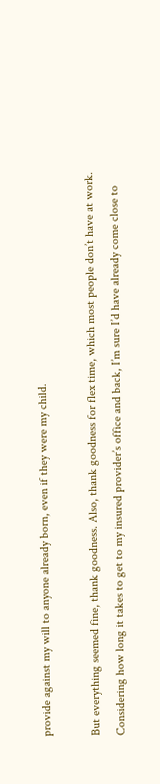provide against my will to anyone already born, even if they were my child.

But everything seemed fine, thank goodness. Also, thank goodness for flex time, which most people don’t have at work. Considering how long it takes to get to my insured provider’s office and back, I’m sure I’d have already come close to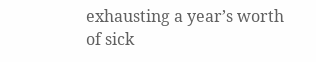exhausting a year’s worth of sick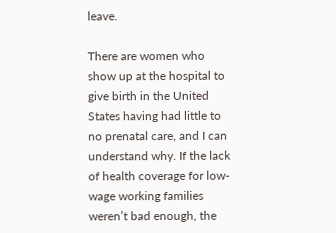leave.

There are women who show up at the hospital to give birth in the United States having had little to no prenatal care, and I can understand why. If the lack of health coverage for low-wage working families weren’t bad enough, the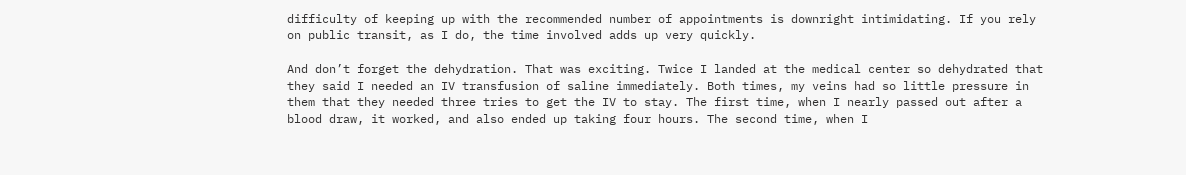difficulty of keeping up with the recommended number of appointments is downright intimidating. If you rely on public transit, as I do, the time involved adds up very quickly.

And don’t forget the dehydration. That was exciting. Twice I landed at the medical center so dehydrated that they said I needed an IV transfusion of saline immediately. Both times, my veins had so little pressure in them that they needed three tries to get the IV to stay. The first time, when I nearly passed out after a blood draw, it worked, and also ended up taking four hours. The second time, when I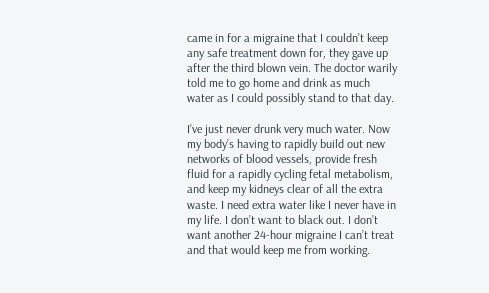came in for a migraine that I couldn’t keep any safe treatment down for, they gave up after the third blown vein. The doctor warily told me to go home and drink as much water as I could possibly stand to that day.

I’ve just never drunk very much water. Now my body’s having to rapidly build out new networks of blood vessels, provide fresh fluid for a rapidly cycling fetal metabolism, and keep my kidneys clear of all the extra waste. I need extra water like I never have in my life. I don’t want to black out. I don’t want another 24-hour migraine I can’t treat and that would keep me from working.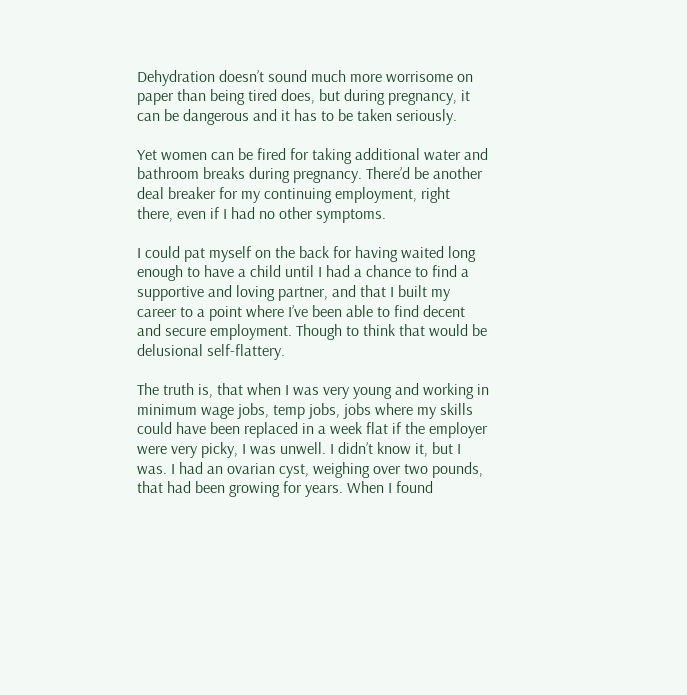Dehydration doesn’t sound much more worrisome on paper than being tired does, but during pregnancy, it can be dangerous and it has to be taken seriously.

Yet women can be fired for taking additional water and bathroom breaks during pregnancy. There’d be another deal breaker for my continuing employment, right there, even if I had no other symptoms.

I could pat myself on the back for having waited long enough to have a child until I had a chance to find a supportive and loving partner, and that I built my career to a point where I’ve been able to find decent and secure employment. Though to think that would be delusional self-flattery.

The truth is, that when I was very young and working in minimum wage jobs, temp jobs, jobs where my skills could have been replaced in a week flat if the employer were very picky, I was unwell. I didn’t know it, but I was. I had an ovarian cyst, weighing over two pounds, that had been growing for years. When I found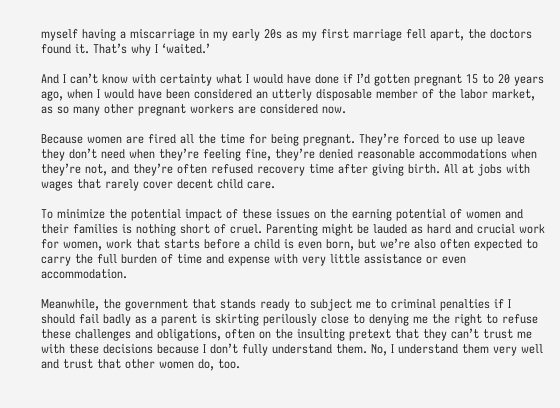myself having a miscarriage in my early 20s as my first marriage fell apart, the doctors found it. That’s why I ‘waited.’

And I can’t know with certainty what I would have done if I’d gotten pregnant 15 to 20 years ago, when I would have been considered an utterly disposable member of the labor market, as so many other pregnant workers are considered now.

Because women are fired all the time for being pregnant. They’re forced to use up leave they don’t need when they’re feeling fine, they’re denied reasonable accommodations when they’re not, and they’re often refused recovery time after giving birth. All at jobs with wages that rarely cover decent child care.

To minimize the potential impact of these issues on the earning potential of women and their families is nothing short of cruel. Parenting might be lauded as hard and crucial work for women, work that starts before a child is even born, but we’re also often expected to carry the full burden of time and expense with very little assistance or even accommodation.

Meanwhile, the government that stands ready to subject me to criminal penalties if I should fail badly as a parent is skirting perilously close to denying me the right to refuse these challenges and obligations, often on the insulting pretext that they can’t trust me with these decisions because I don’t fully understand them. No, I understand them very well and trust that other women do, too.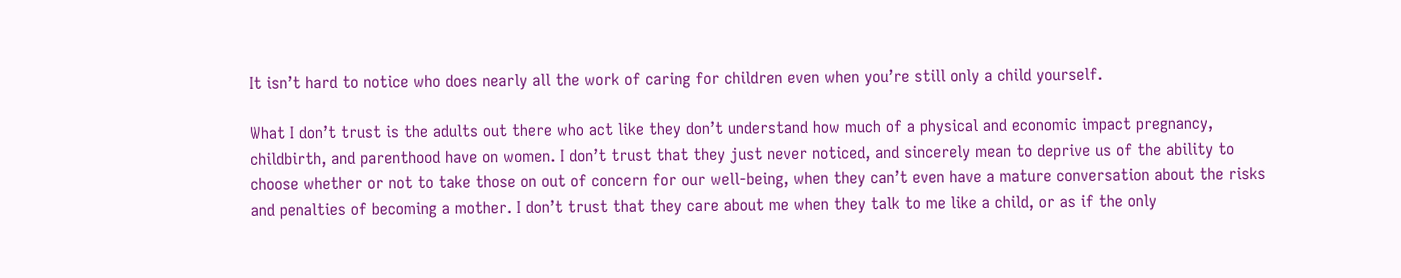It isn’t hard to notice who does nearly all the work of caring for children even when you’re still only a child yourself.

What I don’t trust is the adults out there who act like they don’t understand how much of a physical and economic impact pregnancy, childbirth, and parenthood have on women. I don’t trust that they just never noticed, and sincerely mean to deprive us of the ability to choose whether or not to take those on out of concern for our well-being, when they can’t even have a mature conversation about the risks and penalties of becoming a mother. I don’t trust that they care about me when they talk to me like a child, or as if the only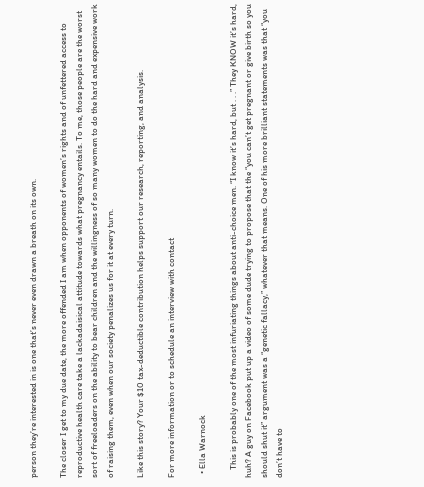person they’re interested in is one that’s never even drawn a breath on its own.

The closer I get to my due date, the more offended I am when opponents of women’s rights and of unfettered access to reproductive health care take a lackadaisical attitude towards what pregnancy entails. To me, those people are the worst sort of freeloaders on the ability to bear children and the willingness of so many women to do the hard and expensive work of raising them, even when our society penalizes us for it at every turn.

Like this story? Your $10 tax-deductible contribution helps support our research, reporting, and analysis.

For more information or to schedule an interview with contact

  • Ella Warnock

    This is probably one of the most infuriating things about anti-choice men. “I know it’s hard, but . . .” They KNOW it’s hard, huh? A guy on Facebook put up a video of some dude trying to propose that the “you can’t get pregnant or give birth so you should shut it” argument was a “genetic fallacy,” whatever that means. One of his more brilliant statements was that “you don’t have to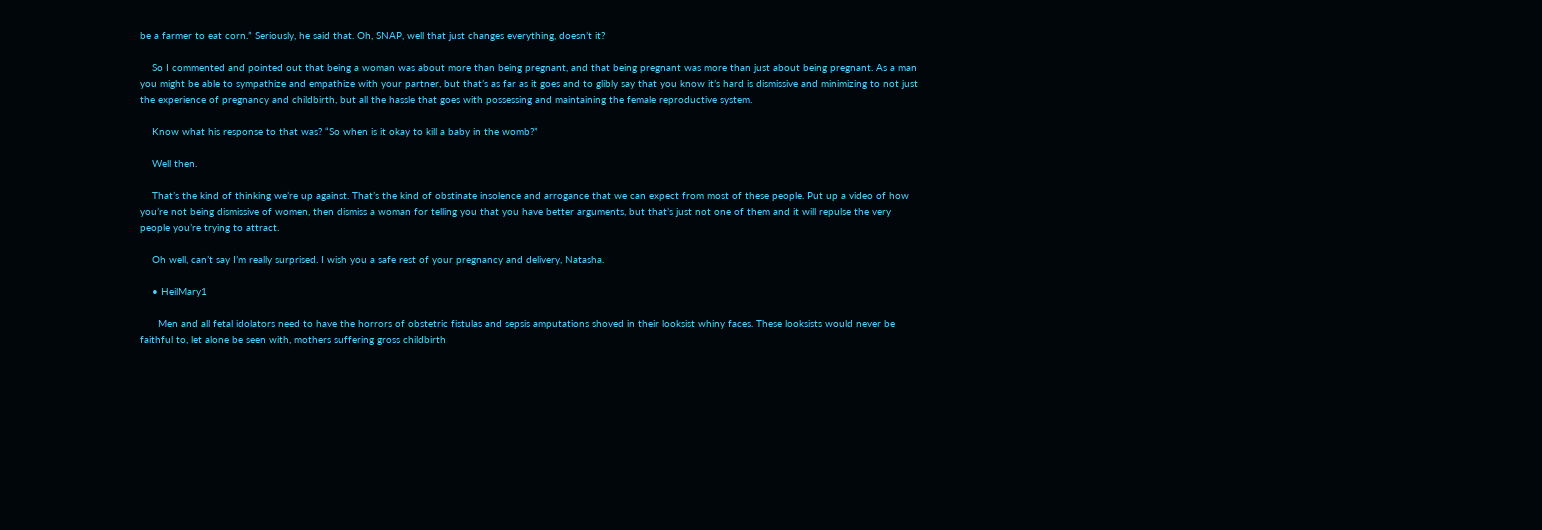be a farmer to eat corn.” Seriously, he said that. Oh, SNAP, well that just changes everything, doesn’t it?

    So I commented and pointed out that being a woman was about more than being pregnant, and that being pregnant was more than just about being pregnant. As a man you might be able to sympathize and empathize with your partner, but that’s as far as it goes and to glibly say that you know it’s hard is dismissive and minimizing to not just the experience of pregnancy and childbirth, but all the hassle that goes with possessing and maintaining the female reproductive system.

    Know what his response to that was? “So when is it okay to kill a baby in the womb?”

    Well then.

    That’s the kind of thinking we’re up against. That’s the kind of obstinate insolence and arrogance that we can expect from most of these people. Put up a video of how you’re not being dismissive of women, then dismiss a woman for telling you that you have better arguments, but that’s just not one of them and it will repulse the very people you’re trying to attract.

    Oh well, can’t say I’m really surprised. I wish you a safe rest of your pregnancy and delivery, Natasha.

    • HeilMary1

      Men and all fetal idolators need to have the horrors of obstetric fistulas and sepsis amputations shoved in their looksist whiny faces. These looksists would never be faithful to, let alone be seen with, mothers suffering gross childbirth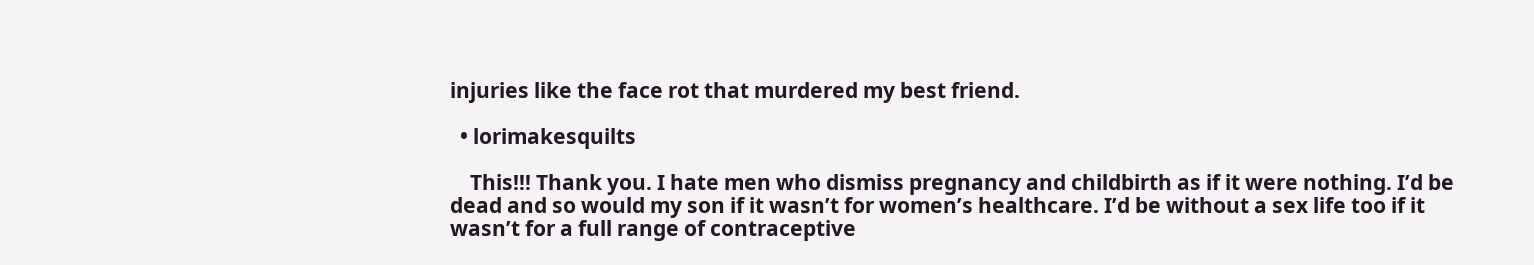injuries like the face rot that murdered my best friend.

  • lorimakesquilts

    This!!! Thank you. I hate men who dismiss pregnancy and childbirth as if it were nothing. I’d be dead and so would my son if it wasn’t for women’s healthcare. I’d be without a sex life too if it wasn’t for a full range of contraceptive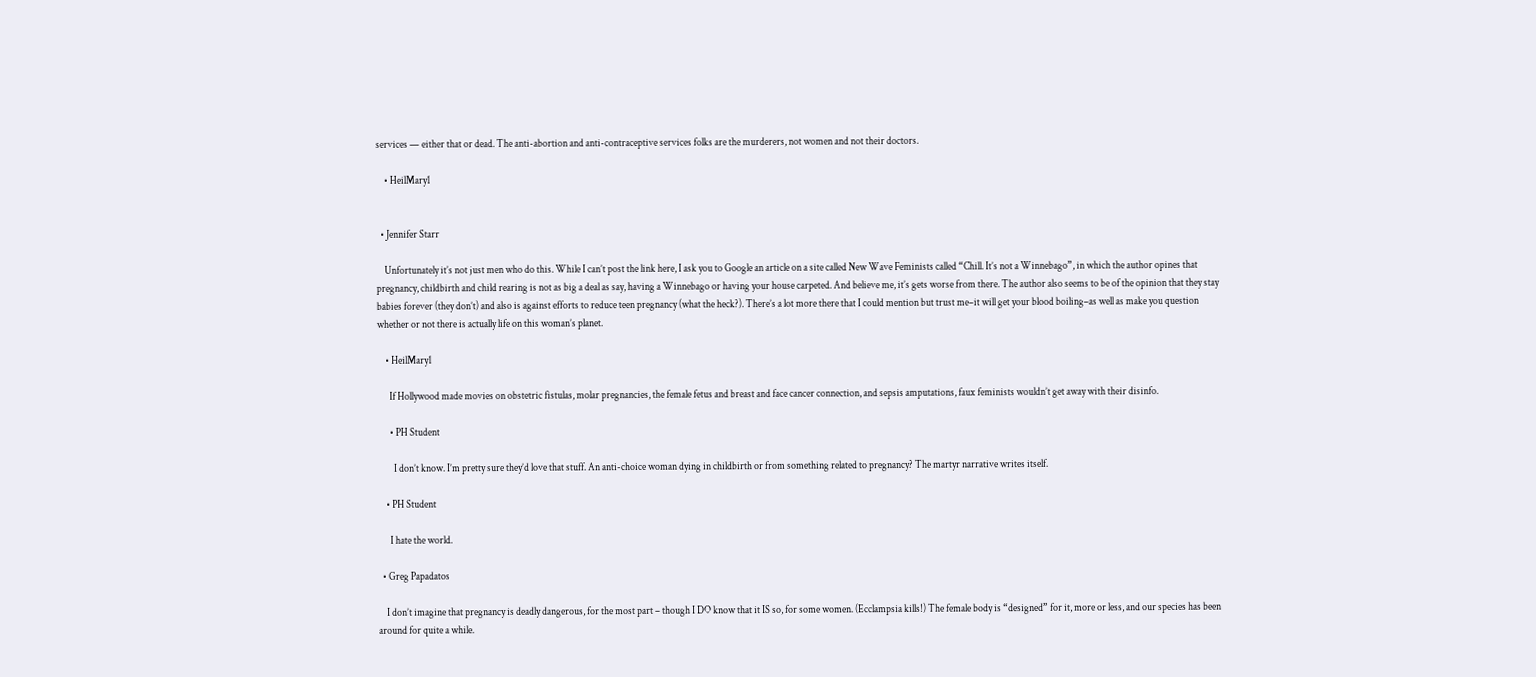services — either that or dead. The anti-abortion and anti-contraceptive services folks are the murderers, not women and not their doctors.

    • HeilMary1


  • Jennifer Starr

    Unfortunately it’s not just men who do this. While I can’t post the link here, I ask you to Google an article on a site called New Wave Feminists called “Chill. It’s not a Winnebago”, in which the author opines that pregnancy, childbirth and child rearing is not as big a deal as say, having a Winnebago or having your house carpeted. And believe me, it’s gets worse from there. The author also seems to be of the opinion that they stay babies forever (they don’t) and also is against efforts to reduce teen pregnancy (what the heck?). There’s a lot more there that I could mention but trust me–it will get your blood boiling–as well as make you question whether or not there is actually life on this woman’s planet.

    • HeilMary1

      If Hollywood made movies on obstetric fistulas, molar pregnancies, the female fetus and breast and face cancer connection, and sepsis amputations, faux feminists wouldn’t get away with their disinfo.

      • PH Student

        I don’t know. I’m pretty sure they’d love that stuff. An anti-choice woman dying in childbirth or from something related to pregnancy? The martyr narrative writes itself.

    • PH Student

      I hate the world.

  • Greg Papadatos

    I don’t imagine that pregnancy is deadly dangerous, for the most part – though I DO know that it IS so, for some women. (Ecclampsia kills!) The female body is “designed” for it, more or less, and our species has been around for quite a while.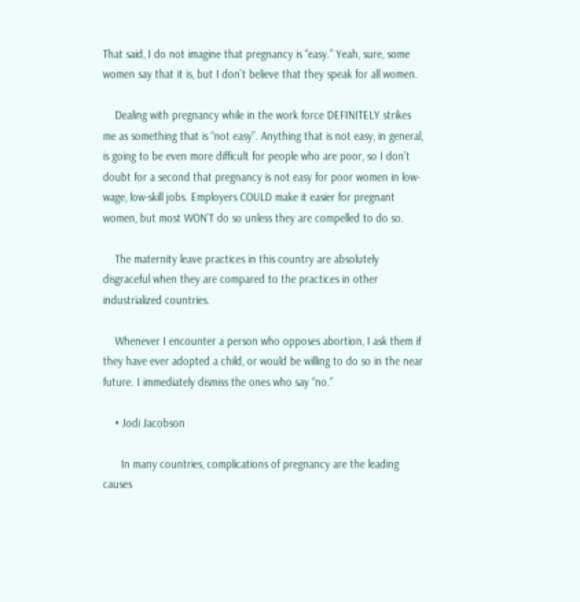That said, I do not imagine that pregnancy is “easy.” Yeah, sure, some women say that it is, but I don’t believe that they speak for all women.

    Dealing with pregnancy while in the work force DEFINITELY strikes me as something that is “not easy”. Anything that is not easy, in general, is going to be even more difficult for people who are poor, so I don’t doubt for a second that pregnancy is not easy for poor women in low-wage, low-skill jobs. Employers COULD make it easier for pregnant women, but most WON’T do so unless they are compelled to do so.

    The maternity leave practices in this country are absolutely disgraceful when they are compared to the practices in other industrialized countries.

    Whenever I encounter a person who opposes abortion, I ask them if they have ever adopted a child, or would be willing to do so in the near future. I immediately dismiss the ones who say “no.”

    • Jodi Jacobson

      In many countries, complications of pregnancy are the leading causes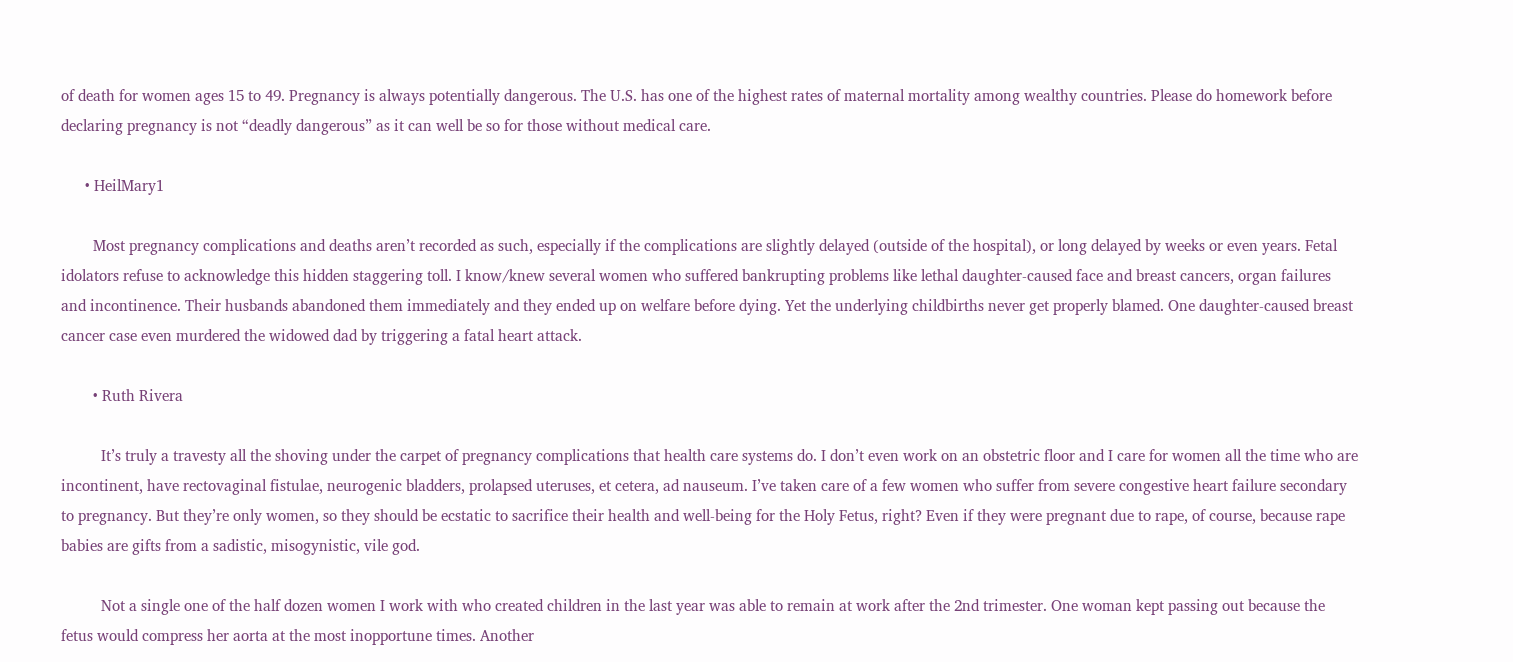of death for women ages 15 to 49. Pregnancy is always potentially dangerous. The U.S. has one of the highest rates of maternal mortality among wealthy countries. Please do homework before declaring pregnancy is not “deadly dangerous” as it can well be so for those without medical care.

      • HeilMary1

        Most pregnancy complications and deaths aren’t recorded as such, especially if the complications are slightly delayed (outside of the hospital), or long delayed by weeks or even years. Fetal idolators refuse to acknowledge this hidden staggering toll. I know/knew several women who suffered bankrupting problems like lethal daughter-caused face and breast cancers, organ failures and incontinence. Their husbands abandoned them immediately and they ended up on welfare before dying. Yet the underlying childbirths never get properly blamed. One daughter-caused breast cancer case even murdered the widowed dad by triggering a fatal heart attack.

        • Ruth Rivera

          It’s truly a travesty all the shoving under the carpet of pregnancy complications that health care systems do. I don’t even work on an obstetric floor and I care for women all the time who are incontinent, have rectovaginal fistulae, neurogenic bladders, prolapsed uteruses, et cetera, ad nauseum. I’ve taken care of a few women who suffer from severe congestive heart failure secondary to pregnancy. But they’re only women, so they should be ecstatic to sacrifice their health and well-being for the Holy Fetus, right? Even if they were pregnant due to rape, of course, because rape babies are gifts from a sadistic, misogynistic, vile god.

          Not a single one of the half dozen women I work with who created children in the last year was able to remain at work after the 2nd trimester. One woman kept passing out because the fetus would compress her aorta at the most inopportune times. Another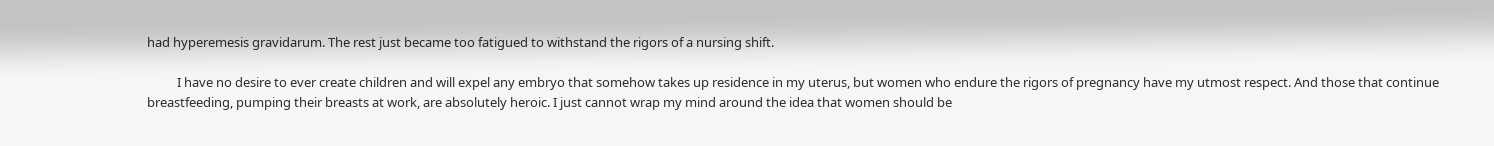had hyperemesis gravidarum. The rest just became too fatigued to withstand the rigors of a nursing shift.

          I have no desire to ever create children and will expel any embryo that somehow takes up residence in my uterus, but women who endure the rigors of pregnancy have my utmost respect. And those that continue breastfeeding, pumping their breasts at work, are absolutely heroic. I just cannot wrap my mind around the idea that women should be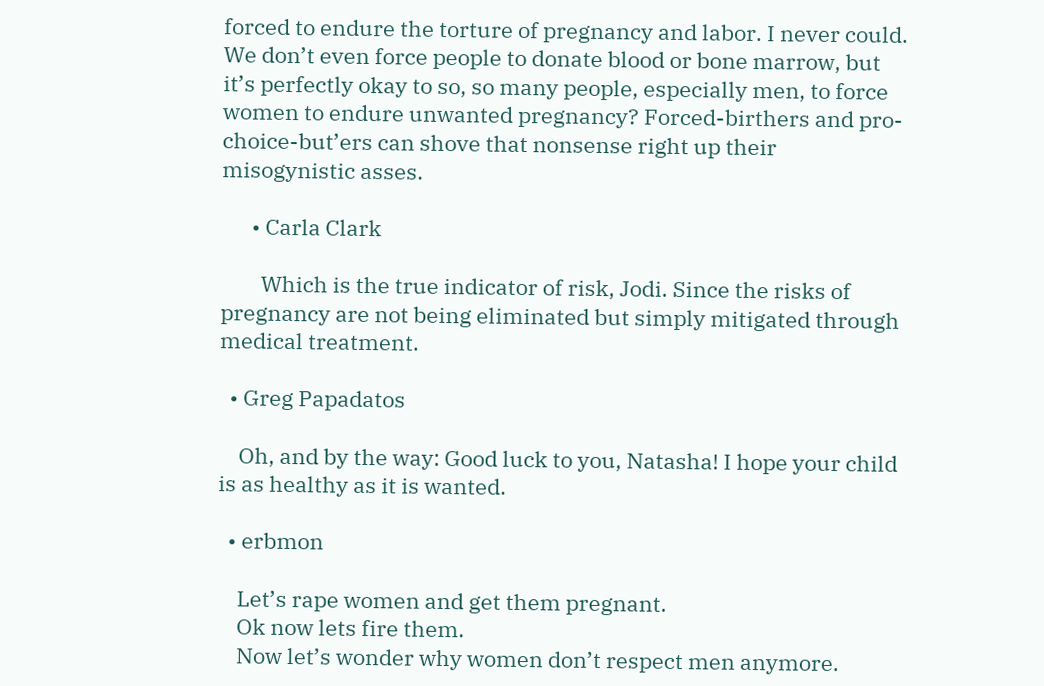forced to endure the torture of pregnancy and labor. I never could. We don’t even force people to donate blood or bone marrow, but it’s perfectly okay to so, so many people, especially men, to force women to endure unwanted pregnancy? Forced-birthers and pro-choice-but’ers can shove that nonsense right up their misogynistic asses.

      • Carla Clark

        Which is the true indicator of risk, Jodi. Since the risks of pregnancy are not being eliminated but simply mitigated through medical treatment.

  • Greg Papadatos

    Oh, and by the way: Good luck to you, Natasha! I hope your child is as healthy as it is wanted.

  • erbmon

    Let’s rape women and get them pregnant.
    Ok now lets fire them.
    Now let’s wonder why women don’t respect men anymore.